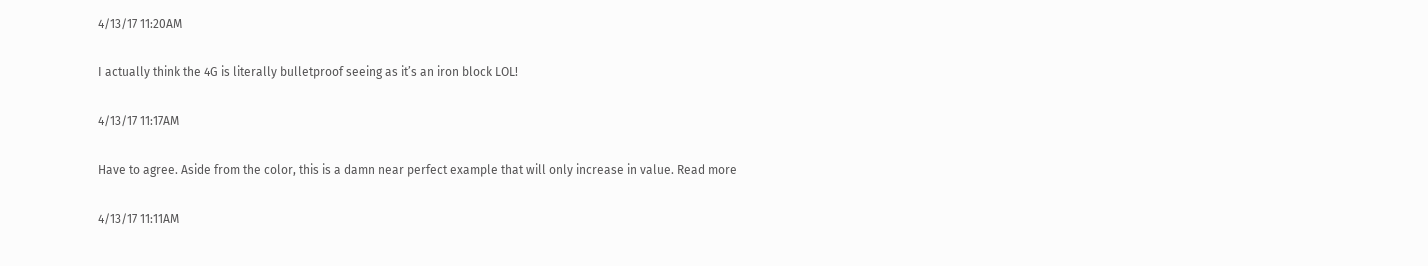4/13/17 11:20AM

I actually think the 4G is literally bulletproof seeing as it’s an iron block LOL!

4/13/17 11:17AM

Have to agree. Aside from the color, this is a damn near perfect example that will only increase in value. Read more

4/13/17 11:11AM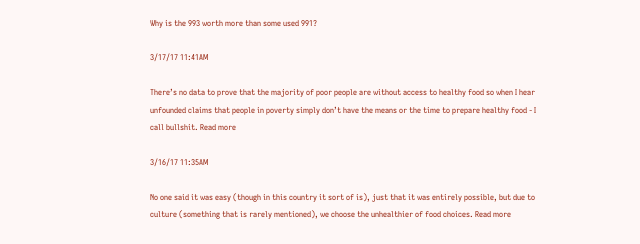Why is the 993 worth more than some used 991?

3/17/17 11:41AM

There’s no data to prove that the majority of poor people are without access to healthy food so when I hear unfounded claims that people in poverty simply don’t have the means or the time to prepare healthy food - I call bullshit. Read more

3/16/17 11:35AM

No one said it was easy (though in this country it sort of is), just that it was entirely possible, but due to culture (something that is rarely mentioned), we choose the unhealthier of food choices. Read more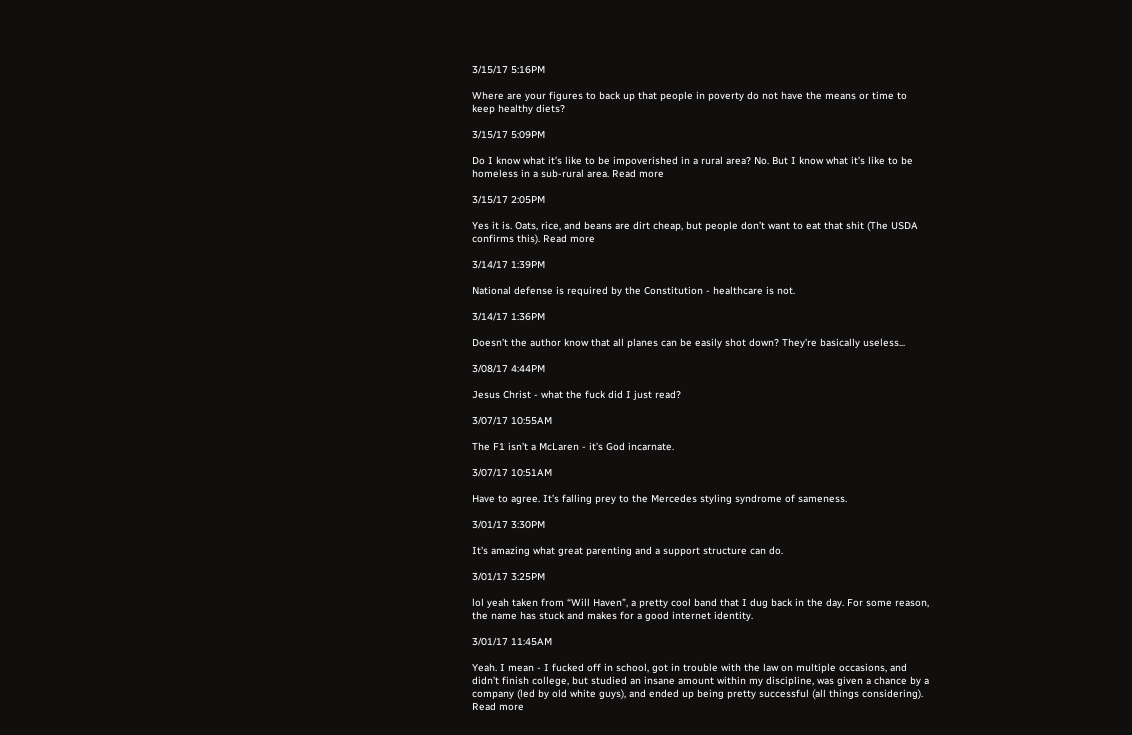3/15/17 5:16PM

Where are your figures to back up that people in poverty do not have the means or time to keep healthy diets?

3/15/17 5:09PM

Do I know what it’s like to be impoverished in a rural area? No. But I know what it’s like to be homeless in a sub-rural area. Read more

3/15/17 2:05PM

Yes it is. Oats, rice, and beans are dirt cheap, but people don’t want to eat that shit (The USDA confirms this). Read more

3/14/17 1:39PM

National defense is required by the Constitution - healthcare is not.

3/14/17 1:36PM

Doesn’t the author know that all planes can be easily shot down? They’re basically useless...

3/08/17 4:44PM

Jesus Christ - what the fuck did I just read?

3/07/17 10:55AM

The F1 isn’t a McLaren - it’s God incarnate.

3/07/17 10:51AM

Have to agree. It’s falling prey to the Mercedes styling syndrome of sameness.

3/01/17 3:30PM

It’s amazing what great parenting and a support structure can do.

3/01/17 3:25PM

lol yeah taken from “Will Haven”, a pretty cool band that I dug back in the day. For some reason, the name has stuck and makes for a good internet identity.

3/01/17 11:45AM

Yeah. I mean - I fucked off in school, got in trouble with the law on multiple occasions, and didn’t finish college, but studied an insane amount within my discipline, was given a chance by a company (led by old white guys), and ended up being pretty successful (all things considering). Read more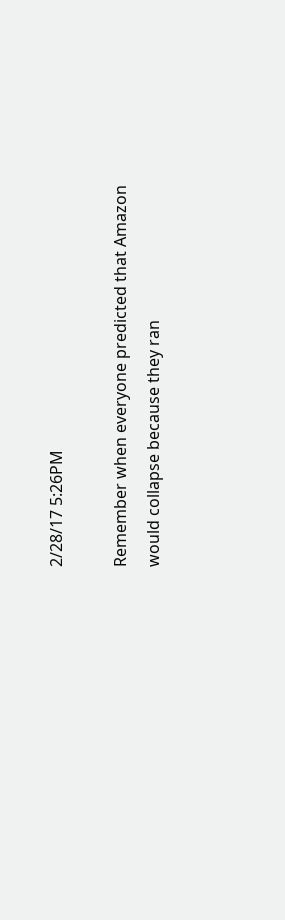2/28/17 5:26PM

Remember when everyone predicted that Amazon would collapse because they ran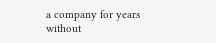a company for years without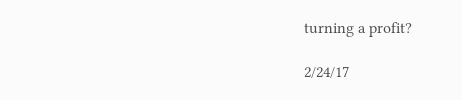turning a profit?

2/24/17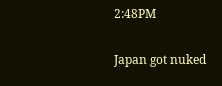2:48PM

Japan got nuked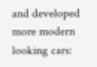and developed more modern looking cars: